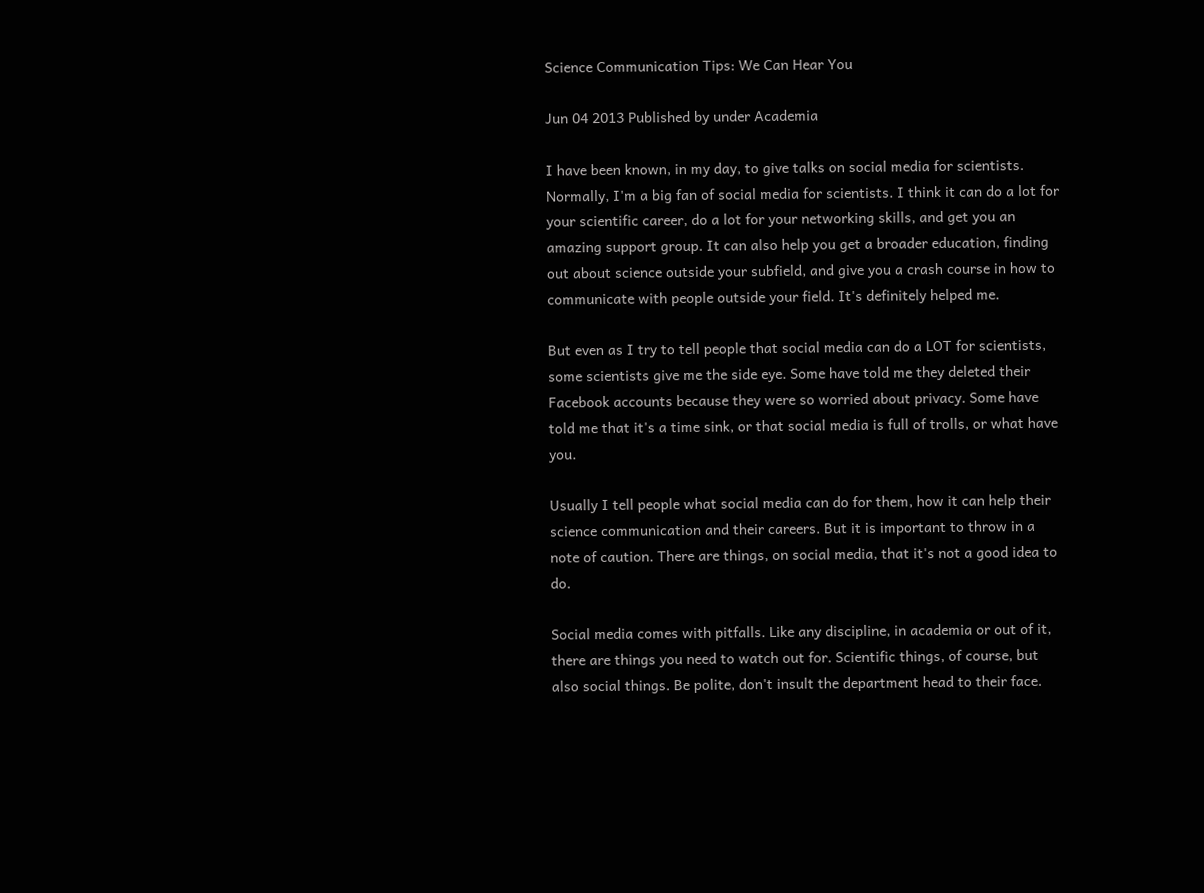Science Communication Tips: We Can Hear You

Jun 04 2013 Published by under Academia

I have been known, in my day, to give talks on social media for scientists. Normally, I'm a big fan of social media for scientists. I think it can do a lot for your scientific career, do a lot for your networking skills, and get you an amazing support group. It can also help you get a broader education, finding out about science outside your subfield, and give you a crash course in how to communicate with people outside your field. It's definitely helped me.

But even as I try to tell people that social media can do a LOT for scientists, some scientists give me the side eye. Some have told me they deleted their Facebook accounts because they were so worried about privacy. Some have told me that it's a time sink, or that social media is full of trolls, or what have you.

Usually I tell people what social media can do for them, how it can help their science communication and their careers. But it is important to throw in a note of caution. There are things, on social media, that it's not a good idea to do.

Social media comes with pitfalls. Like any discipline, in academia or out of it, there are things you need to watch out for. Scientific things, of course, but also social things. Be polite, don't insult the department head to their face.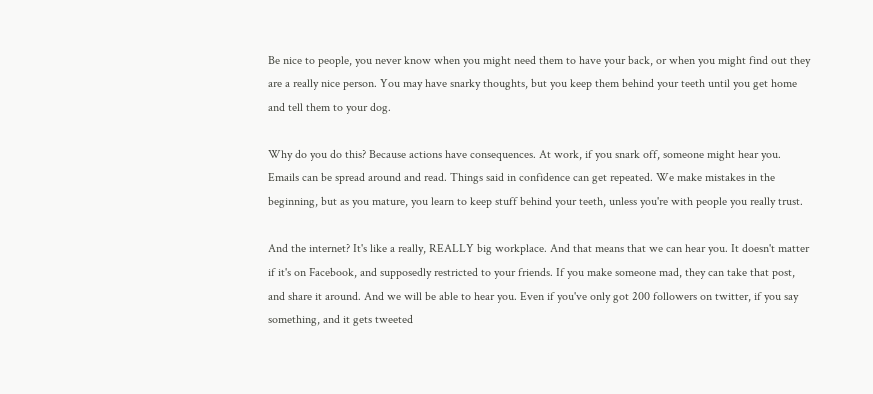Be nice to people, you never know when you might need them to have your back, or when you might find out they are a really nice person. You may have snarky thoughts, but you keep them behind your teeth until you get home and tell them to your dog.

Why do you do this? Because actions have consequences. At work, if you snark off, someone might hear you. Emails can be spread around and read. Things said in confidence can get repeated. We make mistakes in the beginning, but as you mature, you learn to keep stuff behind your teeth, unless you're with people you really trust.

And the internet? It's like a really, REALLY big workplace. And that means that we can hear you. It doesn't matter if it's on Facebook, and supposedly restricted to your friends. If you make someone mad, they can take that post, and share it around. And we will be able to hear you. Even if you've only got 200 followers on twitter, if you say something, and it gets tweeted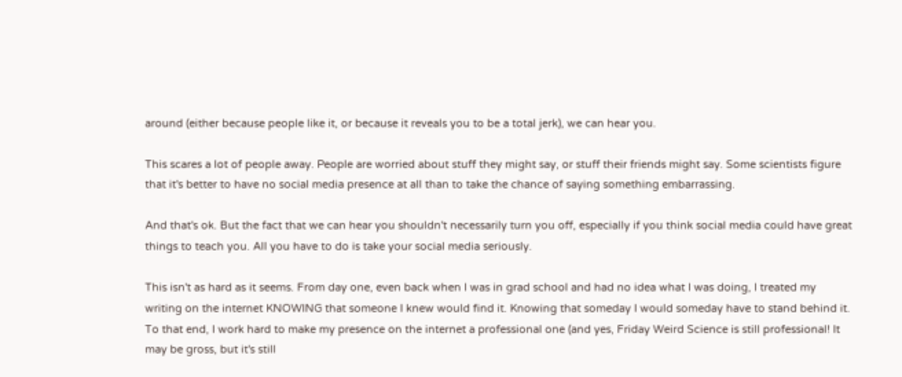around (either because people like it, or because it reveals you to be a total jerk), we can hear you.

This scares a lot of people away. People are worried about stuff they might say, or stuff their friends might say. Some scientists figure that it's better to have no social media presence at all than to take the chance of saying something embarrassing.

And that's ok. But the fact that we can hear you shouldn't necessarily turn you off, especially if you think social media could have great things to teach you. All you have to do is take your social media seriously.

This isn't as hard as it seems. From day one, even back when I was in grad school and had no idea what I was doing, I treated my writing on the internet KNOWING that someone I knew would find it. Knowing that someday I would someday have to stand behind it. To that end, I work hard to make my presence on the internet a professional one (and yes, Friday Weird Science is still professional! It may be gross, but it's still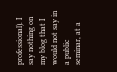professional). I say nothing on my blog that I would not say in a public seminar, at a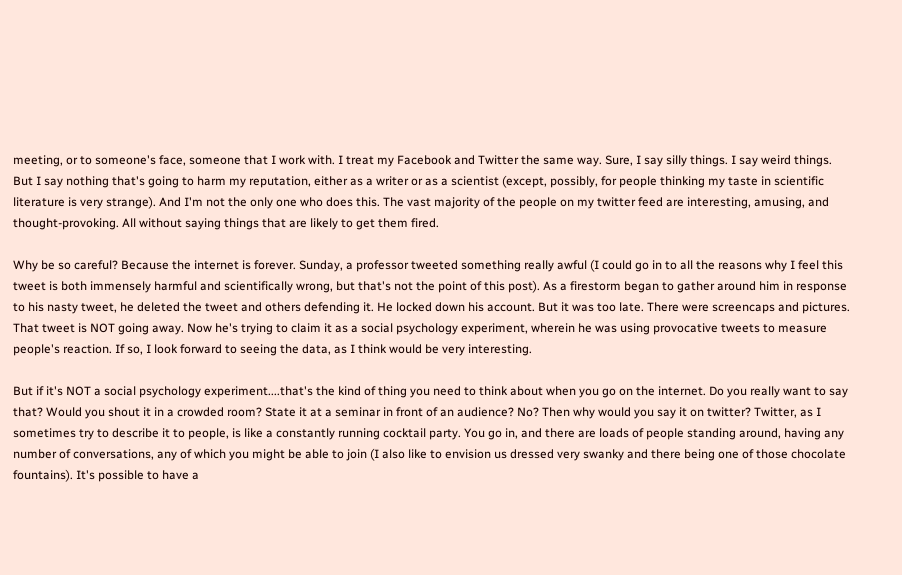meeting, or to someone's face, someone that I work with. I treat my Facebook and Twitter the same way. Sure, I say silly things. I say weird things. But I say nothing that's going to harm my reputation, either as a writer or as a scientist (except, possibly, for people thinking my taste in scientific literature is very strange). And I'm not the only one who does this. The vast majority of the people on my twitter feed are interesting, amusing, and thought-provoking. All without saying things that are likely to get them fired.

Why be so careful? Because the internet is forever. Sunday, a professor tweeted something really awful (I could go in to all the reasons why I feel this tweet is both immensely harmful and scientifically wrong, but that's not the point of this post). As a firestorm began to gather around him in response to his nasty tweet, he deleted the tweet and others defending it. He locked down his account. But it was too late. There were screencaps and pictures. That tweet is NOT going away. Now he's trying to claim it as a social psychology experiment, wherein he was using provocative tweets to measure people's reaction. If so, I look forward to seeing the data, as I think would be very interesting.

But if it's NOT a social psychology experiment....that's the kind of thing you need to think about when you go on the internet. Do you really want to say that? Would you shout it in a crowded room? State it at a seminar in front of an audience? No? Then why would you say it on twitter? Twitter, as I sometimes try to describe it to people, is like a constantly running cocktail party. You go in, and there are loads of people standing around, having any number of conversations, any of which you might be able to join (I also like to envision us dressed very swanky and there being one of those chocolate fountains). It's possible to have a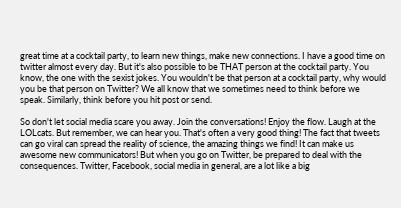great time at a cocktail party, to learn new things, make new connections. I have a good time on twitter almost every day. But it's also possible to be THAT person at the cocktail party. You know, the one with the sexist jokes. You wouldn't be that person at a cocktail party, why would you be that person on Twitter? We all know that we sometimes need to think before we speak. Similarly, think before you hit post or send.

So don't let social media scare you away. Join the conversations! Enjoy the flow. Laugh at the LOLcats. But remember, we can hear you. That's often a very good thing! The fact that tweets can go viral can spread the reality of science, the amazing things we find! It can make us awesome new communicators! But when you go on Twitter, be prepared to deal with the consequences. Twitter, Facebook, social media in general, are a lot like a big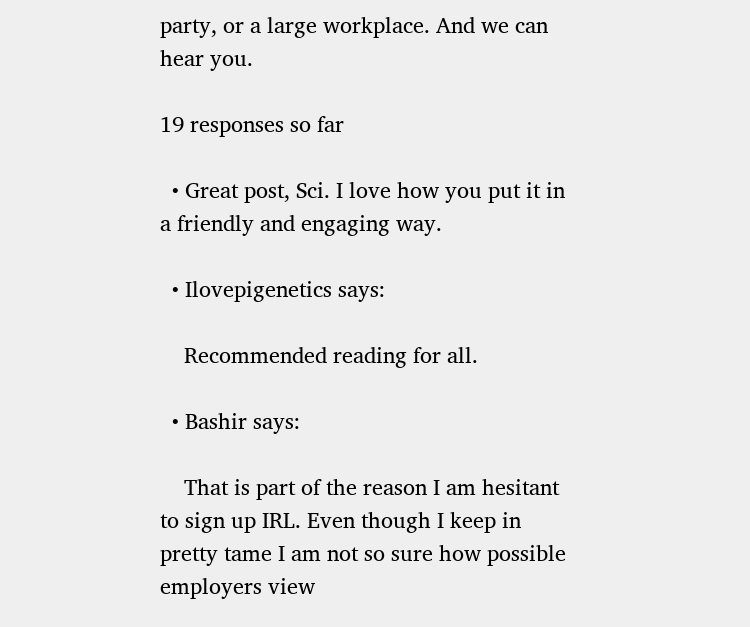party, or a large workplace. And we can hear you.

19 responses so far

  • Great post, Sci. I love how you put it in a friendly and engaging way.

  • Ilovepigenetics says:

    Recommended reading for all.

  • Bashir says:

    That is part of the reason I am hesitant to sign up IRL. Even though I keep in pretty tame I am not so sure how possible employers view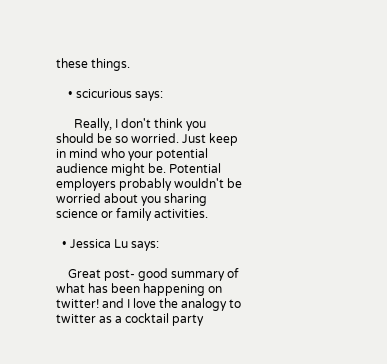these things.

    • scicurious says:

      Really, I don't think you should be so worried. Just keep in mind who your potential audience might be. Potential employers probably wouldn't be worried about you sharing science or family activities.

  • Jessica Lu says:

    Great post- good summary of what has been happening on twitter! and I love the analogy to twitter as a cocktail party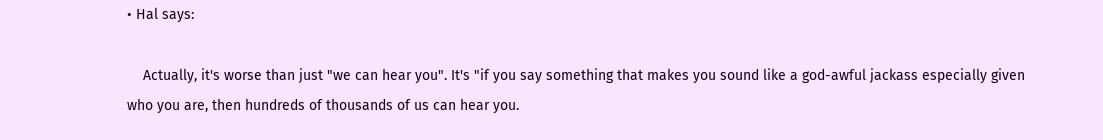• Hal says:

    Actually, it's worse than just "we can hear you". It's "if you say something that makes you sound like a god-awful jackass especially given who you are, then hundreds of thousands of us can hear you.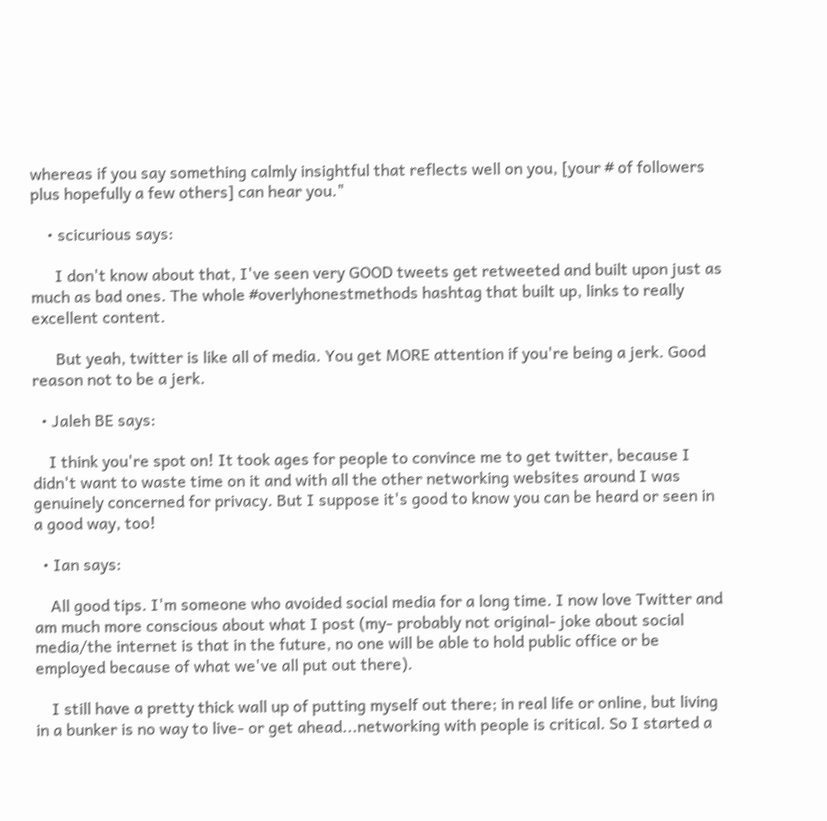whereas if you say something calmly insightful that reflects well on you, [your # of followers plus hopefully a few others] can hear you."

    • scicurious says:

      I don't know about that, I've seen very GOOD tweets get retweeted and built upon just as much as bad ones. The whole #overlyhonestmethods hashtag that built up, links to really excellent content.

      But yeah, twitter is like all of media. You get MORE attention if you're being a jerk. Good reason not to be a jerk.

  • Jaleh BE says:

    I think you're spot on! It took ages for people to convince me to get twitter, because I didn't want to waste time on it and with all the other networking websites around I was genuinely concerned for privacy. But I suppose it's good to know you can be heard or seen in a good way, too!

  • Ian says:

    All good tips. I'm someone who avoided social media for a long time. I now love Twitter and am much more conscious about what I post (my- probably not original- joke about social media/the internet is that in the future, no one will be able to hold public office or be employed because of what we've all put out there).

    I still have a pretty thick wall up of putting myself out there; in real life or online, but living in a bunker is no way to live- or get ahead...networking with people is critical. So I started a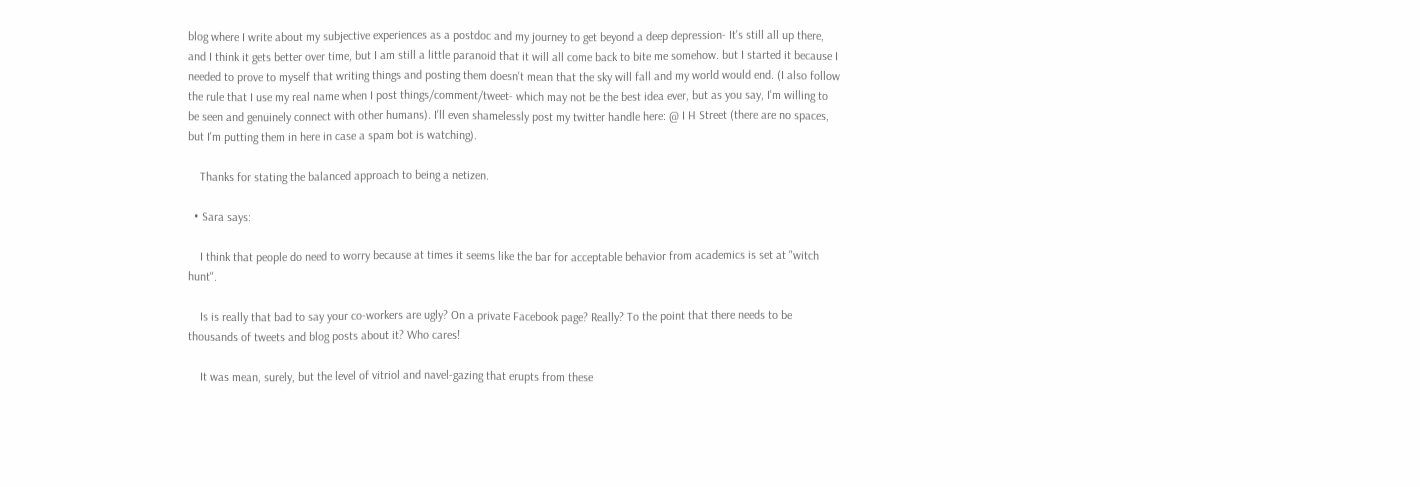blog where I write about my subjective experiences as a postdoc and my journey to get beyond a deep depression- It's still all up there, and I think it gets better over time, but I am still a little paranoid that it will all come back to bite me somehow. but I started it because I needed to prove to myself that writing things and posting them doesn't mean that the sky will fall and my world would end. (I also follow the rule that I use my real name when I post things/comment/tweet- which may not be the best idea ever, but as you say, I'm willing to be seen and genuinely connect with other humans). I'll even shamelessly post my twitter handle here: @ I H Street (there are no spaces, but I'm putting them in here in case a spam bot is watching).

    Thanks for stating the balanced approach to being a netizen.

  • Sara says:

    I think that people do need to worry because at times it seems like the bar for acceptable behavior from academics is set at "witch hunt".

    Is is really that bad to say your co-workers are ugly? On a private Facebook page? Really? To the point that there needs to be thousands of tweets and blog posts about it? Who cares!

    It was mean, surely, but the level of vitriol and navel-gazing that erupts from these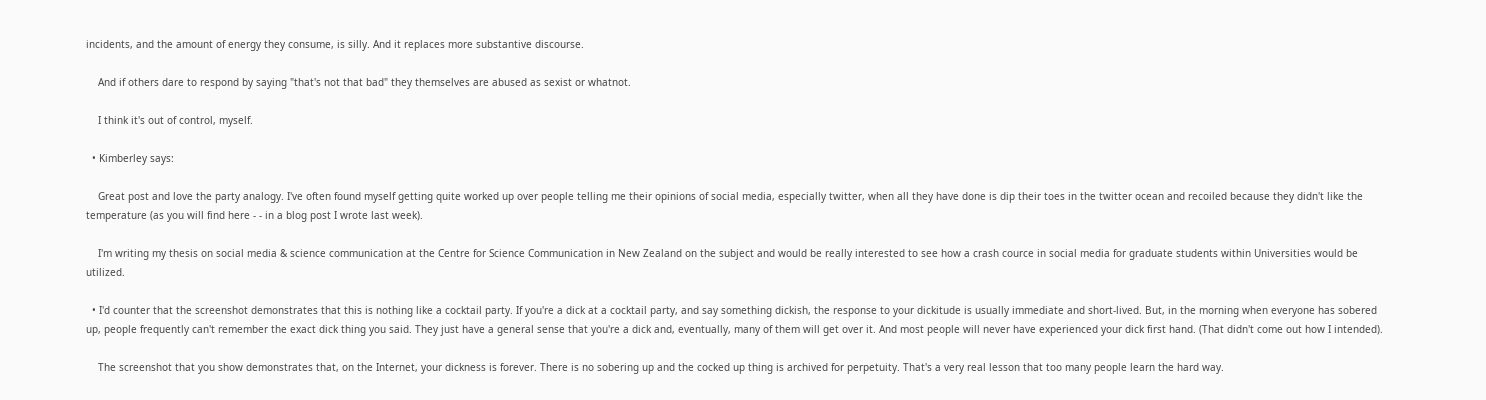incidents, and the amount of energy they consume, is silly. And it replaces more substantive discourse.

    And if others dare to respond by saying "that's not that bad" they themselves are abused as sexist or whatnot.

    I think it's out of control, myself.

  • Kimberley says:

    Great post and love the party analogy. I've often found myself getting quite worked up over people telling me their opinions of social media, especially twitter, when all they have done is dip their toes in the twitter ocean and recoiled because they didn't like the temperature (as you will find here - - in a blog post I wrote last week).

    I'm writing my thesis on social media & science communication at the Centre for Science Communication in New Zealand on the subject and would be really interested to see how a crash cource in social media for graduate students within Universities would be utilized.

  • I'd counter that the screenshot demonstrates that this is nothing like a cocktail party. If you're a dick at a cocktail party, and say something dickish, the response to your dickitude is usually immediate and short-lived. But, in the morning when everyone has sobered up, people frequently can't remember the exact dick thing you said. They just have a general sense that you're a dick and, eventually, many of them will get over it. And most people will never have experienced your dick first hand. (That didn't come out how I intended).

    The screenshot that you show demonstrates that, on the Internet, your dickness is forever. There is no sobering up and the cocked up thing is archived for perpetuity. That's a very real lesson that too many people learn the hard way.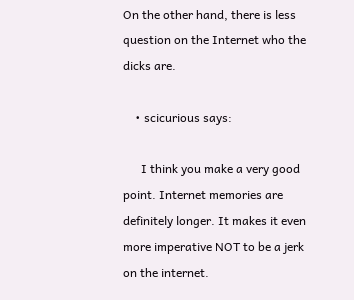On the other hand, there is less question on the Internet who the dicks are.

    • scicurious says:

      I think you make a very good point. Internet memories are definitely longer. It makes it even more imperative NOT to be a jerk on the internet.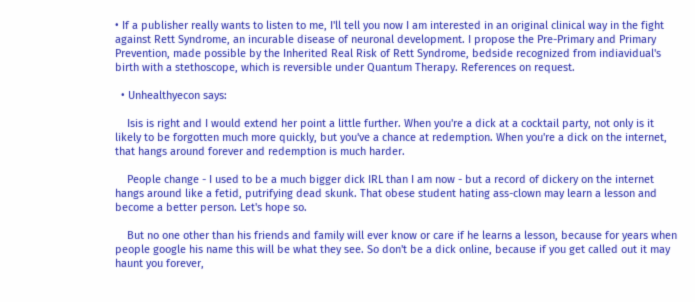• If a publisher really wants to listen to me, I'll tell you now I am interested in an original clinical way in the fight against Rett Syndrome, an incurable disease of neuronal development. I propose the Pre-Primary and Primary Prevention, made possible by the Inherited Real Risk of Rett Syndrome, bedside recognized from indiavidual's birth with a stethoscope, which is reversible under Quantum Therapy. References on request.

  • Unhealthyecon says:

    Isis is right and I would extend her point a little further. When you're a dick at a cocktail party, not only is it likely to be forgotten much more quickly, but you've a chance at redemption. When you're a dick on the internet, that hangs around forever and redemption is much harder.

    People change - I used to be a much bigger dick IRL than I am now - but a record of dickery on the internet hangs around like a fetid, putrifying dead skunk. That obese student hating ass-clown may learn a lesson and become a better person. Let's hope so.

    But no one other than his friends and family will ever know or care if he learns a lesson, because for years when people google his name this will be what they see. So don't be a dick online, because if you get called out it may haunt you forever,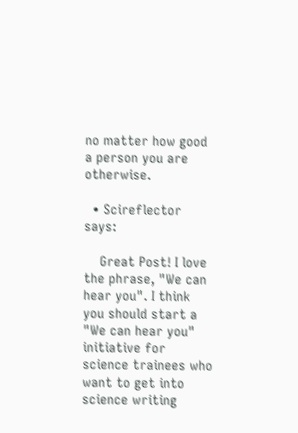no matter how good a person you are otherwise.

  • Scireflector says:

    Great Post! I love the phrase, "We can hear you". I think you should start a "We can hear you" initiative for science trainees who want to get into science writing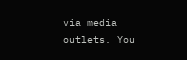via media outlets. You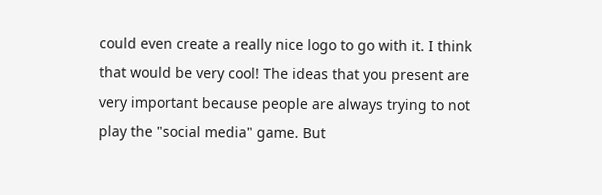could even create a really nice logo to go with it. I think that would be very cool! The ideas that you present are very important because people are always trying to not play the "social media" game. But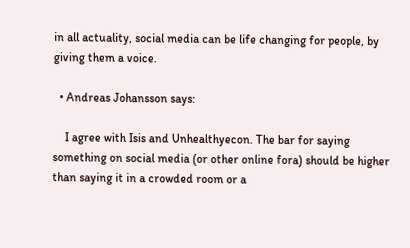in all actuality, social media can be life changing for people, by giving them a voice.

  • Andreas Johansson says:

    I agree with Isis and Unhealthyecon. The bar for saying something on social media (or other online fora) should be higher than saying it in a crowded room or a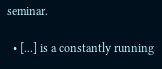seminar.

  • [...] is a constantly running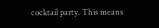cocktail party. This means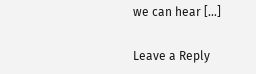we can hear [...]

Leave a Reply